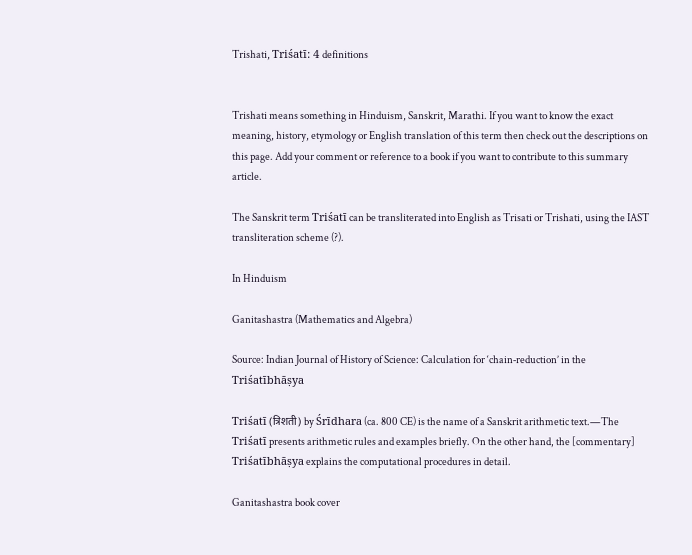Trishati, Triśatī: 4 definitions


Trishati means something in Hinduism, Sanskrit, Marathi. If you want to know the exact meaning, history, etymology or English translation of this term then check out the descriptions on this page. Add your comment or reference to a book if you want to contribute to this summary article.

The Sanskrit term Triśatī can be transliterated into English as Trisati or Trishati, using the IAST transliteration scheme (?).

In Hinduism

Ganitashastra (Mathematics and Algebra)

Source: Indian Journal of History of Science: Calculation for ‘chain‑reduction’ in the Triśatībhāṣya

Triśatī (त्रिशती) by Śrīdhara (ca. 800 CE) is the name of a Sanskrit arithmetic text.—The Triśatī presents arithmetic rules and examples briefly. On the other hand, the [commentary] Triśatībhāṣya explains the computational procedures in detail.

Ganitashastra book cover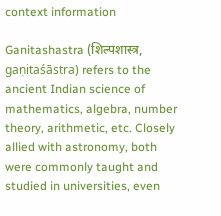context information

Ganitashastra (शिल्पशास्त्र, gaṇitaśāstra) refers to the ancient Indian science of mathematics, algebra, number theory, arithmetic, etc. Closely allied with astronomy, both were commonly taught and studied in universities, even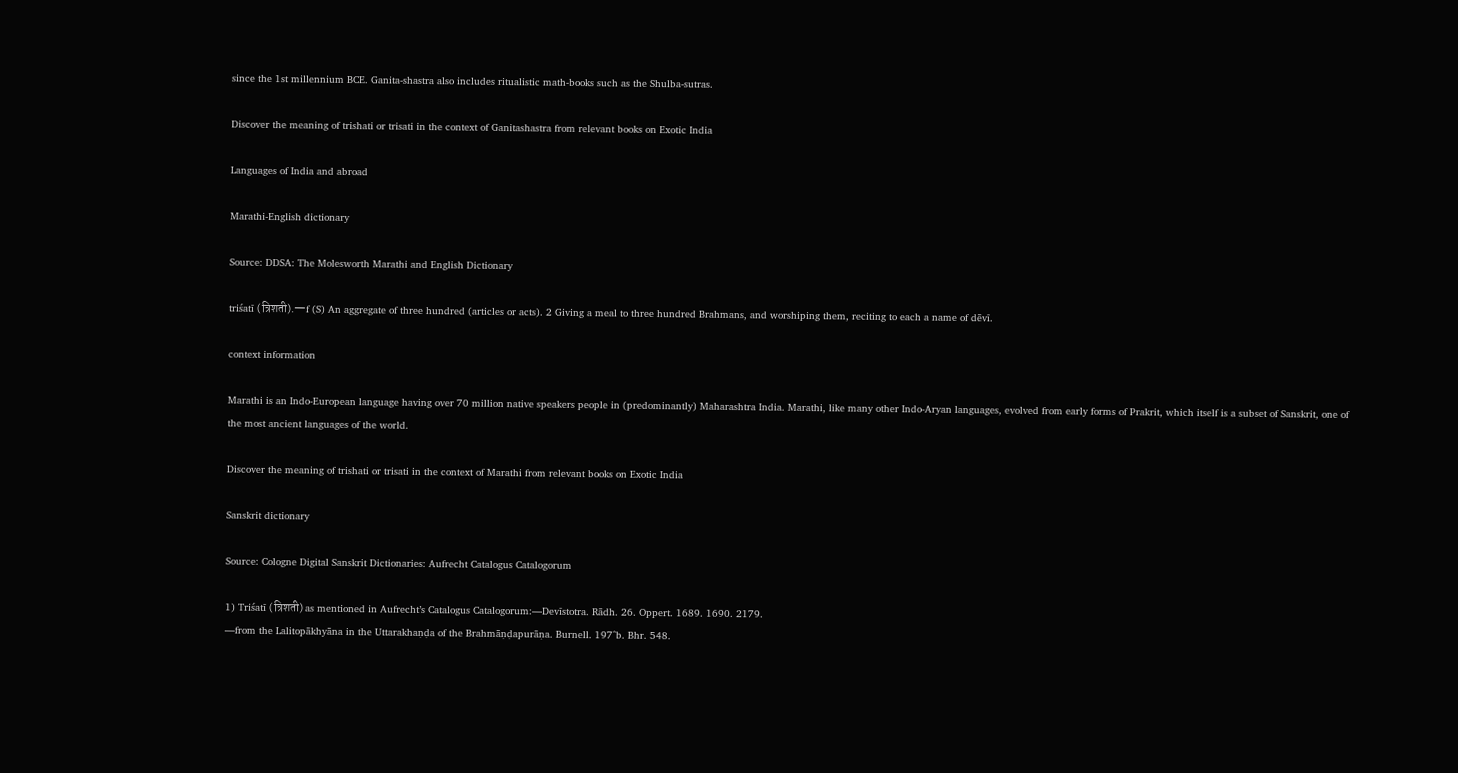since the 1st millennium BCE. Ganita-shastra also includes ritualistic math-books such as the Shulba-sutras.

Discover the meaning of trishati or trisati in the context of Ganitashastra from relevant books on Exotic India

Languages of India and abroad

Marathi-English dictionary

Source: DDSA: The Molesworth Marathi and English Dictionary

triśatī (त्रिशती).—f (S) An aggregate of three hundred (articles or acts). 2 Giving a meal to three hundred Brahmans, and worshiping them, reciting to each a name of dēvī.

context information

Marathi is an Indo-European language having over 70 million native speakers people in (predominantly) Maharashtra India. Marathi, like many other Indo-Aryan languages, evolved from early forms of Prakrit, which itself is a subset of Sanskrit, one of the most ancient languages of the world.

Discover the meaning of trishati or trisati in the context of Marathi from relevant books on Exotic India

Sanskrit dictionary

Source: Cologne Digital Sanskrit Dictionaries: Aufrecht Catalogus Catalogorum

1) Triśatī (त्रिशती) as mentioned in Aufrecht’s Catalogus Catalogorum:—Devīstotra. Rādh. 26. Oppert. 1689. 1690. 2179.
—from the Lalitopākhyāna in the Uttarakhaṇḍa of the Brahmāṇḍapurāṇa. Burnell. 197^b. Bhr. 548.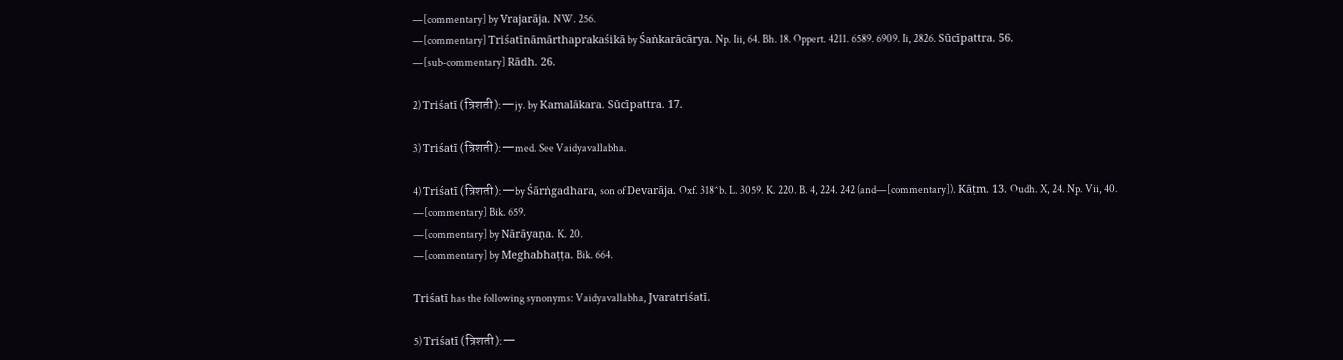—[commentary] by Vrajarāja. NW. 256.
—[commentary] Triśatīnāmārthaprakaśikā by Śaṅkarācārya. Np. Iii, 64. Bh. 18. Oppert. 4211. 6589. 6909. Ii, 2826. Sūcīpattra. 56.
—[sub-commentary] Rādh. 26.

2) Triśatī (त्रिशती):—jy. by Kamalākara. Sūcīpattra. 17.

3) Triśatī (त्रिशती):—med. See Vaidyavallabha.

4) Triśatī (त्रिशती):—by Śārṅgadhara, son of Devarāja. Oxf. 318^b. L. 3059. K. 220. B. 4, 224. 242 (and—[commentary]). Kāṭm. 13. Oudh. X, 24. Np. Vii, 40.
—[commentary] Bik. 659.
—[commentary] by Nārāyaṇa. K. 20.
—[commentary] by Meghabhaṭṭa. Bik. 664.

Triśatī has the following synonyms: Vaidyavallabha, Jvaratriśatī.

5) Triśatī (त्रिशती):—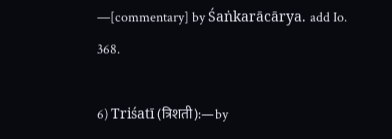—[commentary] by Śaṅkarācārya. add Io. 368.

6) Triśatī (त्रिशती):—by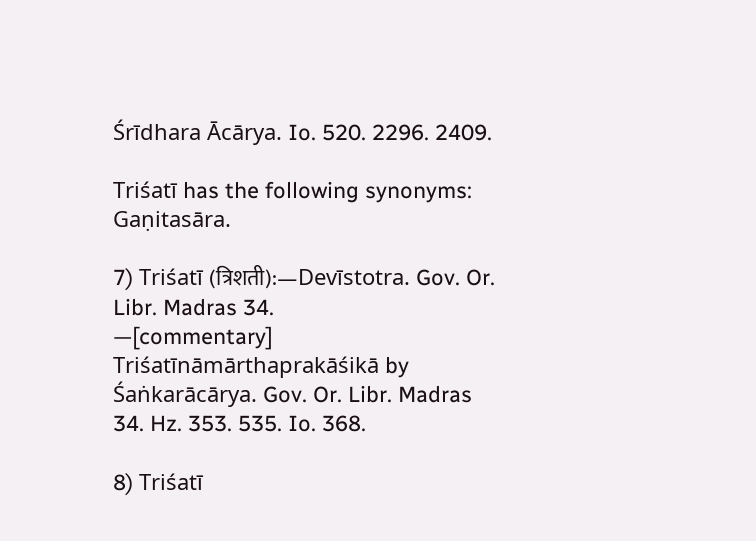Śrīdhara Ācārya. Io. 520. 2296. 2409.

Triśatī has the following synonyms: Gaṇitasāra.

7) Triśatī (त्रिशती):—Devīstotra. Gov. Or. Libr. Madras 34.
—[commentary] Triśatīnāmārthaprakāśikā by Śaṅkarācārya. Gov. Or. Libr. Madras 34. Hz. 353. 535. Io. 368.

8) Triśatī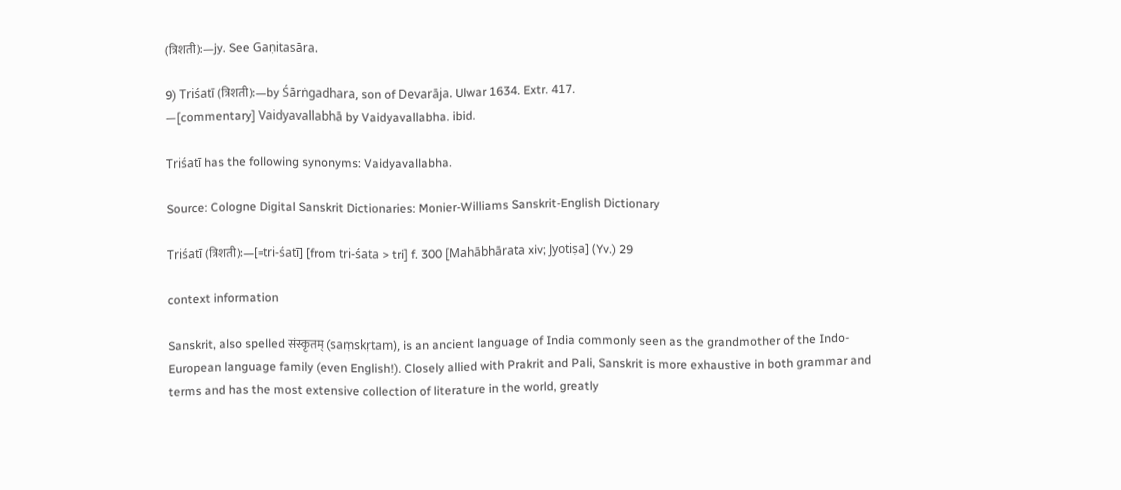(त्रिशती):—jy. See Gaṇitasāra.

9) Triśatī (त्रिशती):—by Śārṅgadhara, son of Devarāja. Ulwar 1634. Extr. 417.
—[commentary] Vaidyavallabhā by Vaidyavallabha. ibid.

Triśatī has the following synonyms: Vaidyavallabha.

Source: Cologne Digital Sanskrit Dictionaries: Monier-Williams Sanskrit-English Dictionary

Triśatī (त्रिशती):—[=tri-śatī] [from tri-śata > tri] f. 300 [Mahābhārata xiv; Jyotiṣa] (Yv.) 29

context information

Sanskrit, also spelled संस्कृतम् (saṃskṛtam), is an ancient language of India commonly seen as the grandmother of the Indo-European language family (even English!). Closely allied with Prakrit and Pali, Sanskrit is more exhaustive in both grammar and terms and has the most extensive collection of literature in the world, greatly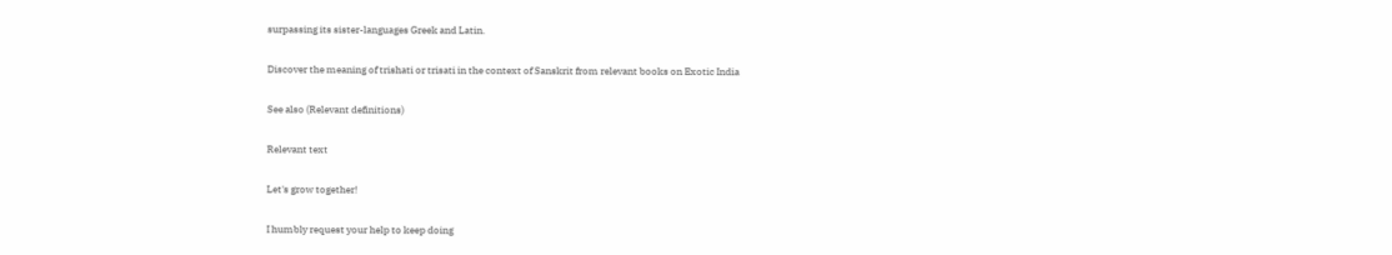surpassing its sister-languages Greek and Latin.

Discover the meaning of trishati or trisati in the context of Sanskrit from relevant books on Exotic India

See also (Relevant definitions)

Relevant text

Let's grow together!

I humbly request your help to keep doing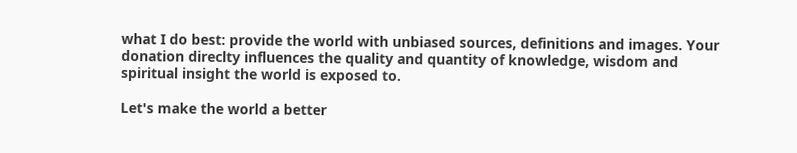what I do best: provide the world with unbiased sources, definitions and images. Your donation direclty influences the quality and quantity of knowledge, wisdom and spiritual insight the world is exposed to.

Let's make the world a better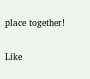place together!

Like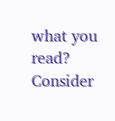what you read? Consider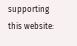supporting this website: